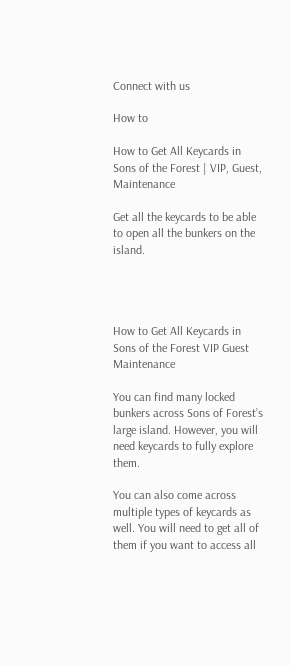Connect with us

How to

How to Get All Keycards in Sons of the Forest | VIP, Guest, Maintenance

Get all the keycards to be able to open all the bunkers on the island.




How to Get All Keycards in Sons of the Forest VIP Guest Maintenance

You can find many locked bunkers across Sons of Forest’s large island. However, you will need keycards to fully explore them.

You can also come across multiple types of keycards as well. You will need to get all of them if you want to access all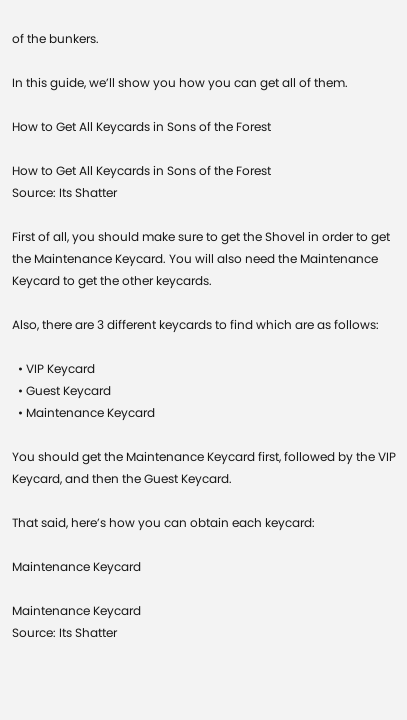of the bunkers.

In this guide, we’ll show you how you can get all of them.

How to Get All Keycards in Sons of the Forest

How to Get All Keycards in Sons of the Forest
Source: Its Shatter

First of all, you should make sure to get the Shovel in order to get the Maintenance Keycard. You will also need the Maintenance Keycard to get the other keycards.

Also, there are 3 different keycards to find which are as follows:

  • VIP Keycard
  • Guest Keycard
  • Maintenance Keycard

You should get the Maintenance Keycard first, followed by the VIP Keycard, and then the Guest Keycard.

That said, here’s how you can obtain each keycard:

Maintenance Keycard

Maintenance Keycard
Source: Its Shatter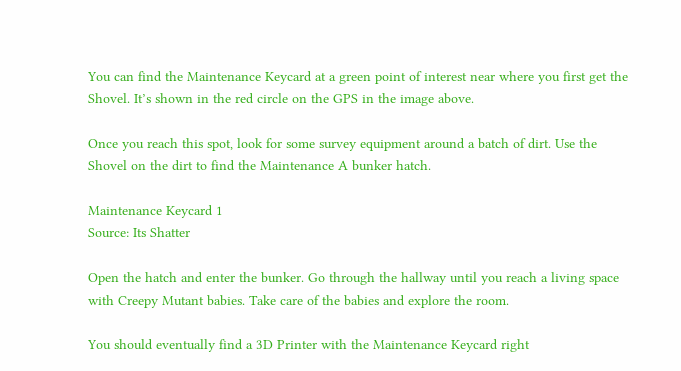You can find the Maintenance Keycard at a green point of interest near where you first get the Shovel. It’s shown in the red circle on the GPS in the image above.

Once you reach this spot, look for some survey equipment around a batch of dirt. Use the Shovel on the dirt to find the Maintenance A bunker hatch.

Maintenance Keycard 1
Source: Its Shatter

Open the hatch and enter the bunker. Go through the hallway until you reach a living space with Creepy Mutant babies. Take care of the babies and explore the room.

You should eventually find a 3D Printer with the Maintenance Keycard right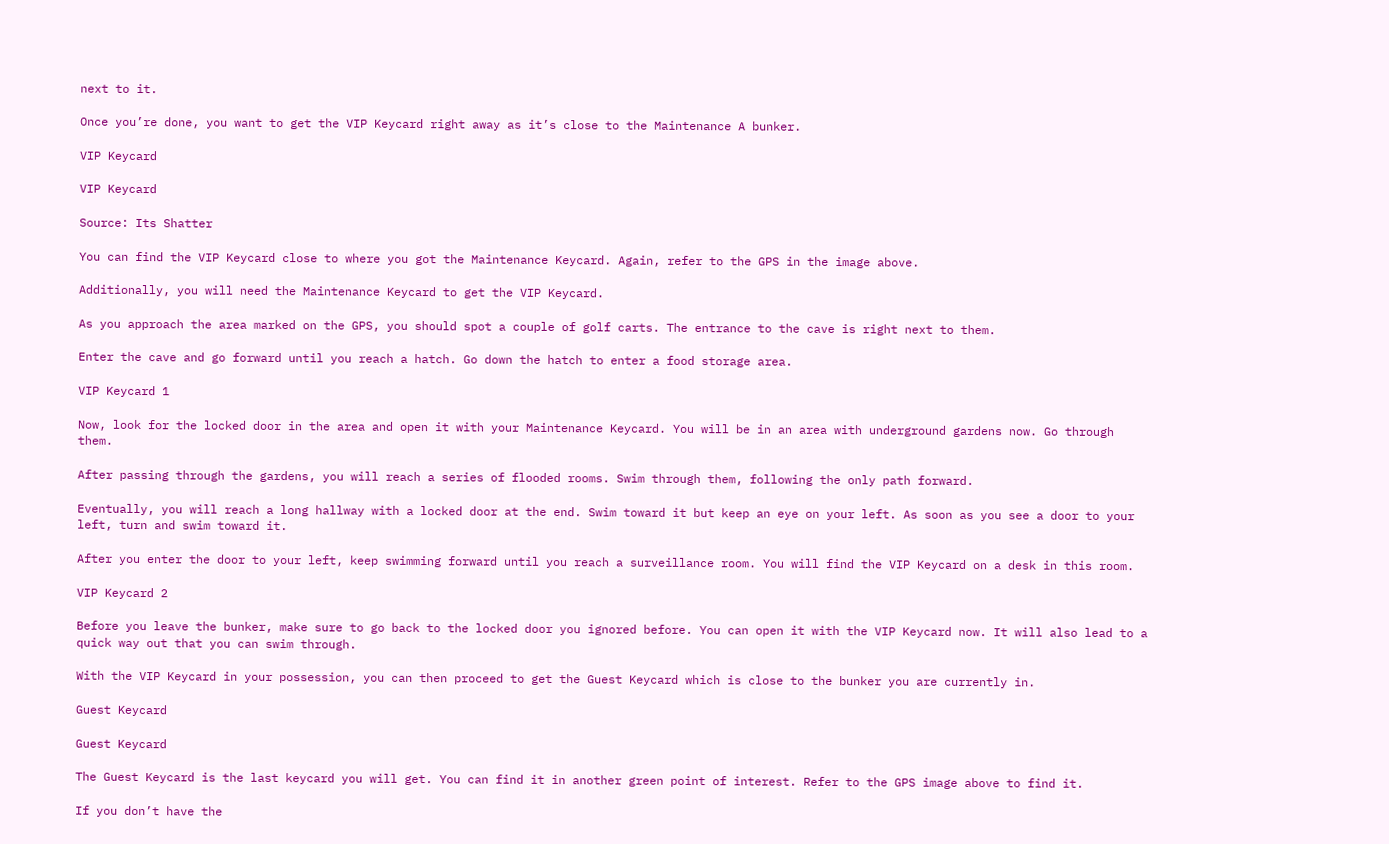next to it.

Once you’re done, you want to get the VIP Keycard right away as it’s close to the Maintenance A bunker.

VIP Keycard

VIP Keycard

Source: Its Shatter

You can find the VIP Keycard close to where you got the Maintenance Keycard. Again, refer to the GPS in the image above.

Additionally, you will need the Maintenance Keycard to get the VIP Keycard.

As you approach the area marked on the GPS, you should spot a couple of golf carts. The entrance to the cave is right next to them.

Enter the cave and go forward until you reach a hatch. Go down the hatch to enter a food storage area.

VIP Keycard 1

Now, look for the locked door in the area and open it with your Maintenance Keycard. You will be in an area with underground gardens now. Go through them.

After passing through the gardens, you will reach a series of flooded rooms. Swim through them, following the only path forward.

Eventually, you will reach a long hallway with a locked door at the end. Swim toward it but keep an eye on your left. As soon as you see a door to your left, turn and swim toward it.

After you enter the door to your left, keep swimming forward until you reach a surveillance room. You will find the VIP Keycard on a desk in this room.

VIP Keycard 2

Before you leave the bunker, make sure to go back to the locked door you ignored before. You can open it with the VIP Keycard now. It will also lead to a quick way out that you can swim through.

With the VIP Keycard in your possession, you can then proceed to get the Guest Keycard which is close to the bunker you are currently in.

Guest Keycard

Guest Keycard

The Guest Keycard is the last keycard you will get. You can find it in another green point of interest. Refer to the GPS image above to find it.

If you don’t have the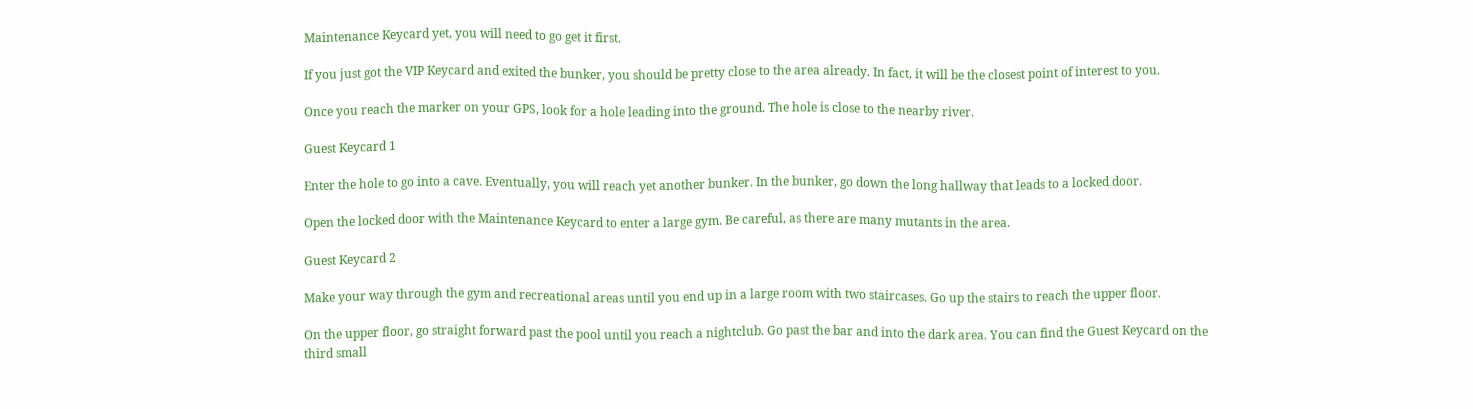Maintenance Keycard yet, you will need to go get it first.

If you just got the VIP Keycard and exited the bunker, you should be pretty close to the area already. In fact, it will be the closest point of interest to you.

Once you reach the marker on your GPS, look for a hole leading into the ground. The hole is close to the nearby river.

Guest Keycard 1

Enter the hole to go into a cave. Eventually, you will reach yet another bunker. In the bunker, go down the long hallway that leads to a locked door.

Open the locked door with the Maintenance Keycard to enter a large gym. Be careful, as there are many mutants in the area.

Guest Keycard 2

Make your way through the gym and recreational areas until you end up in a large room with two staircases. Go up the stairs to reach the upper floor.

On the upper floor, go straight forward past the pool until you reach a nightclub. Go past the bar and into the dark area. You can find the Guest Keycard on the third small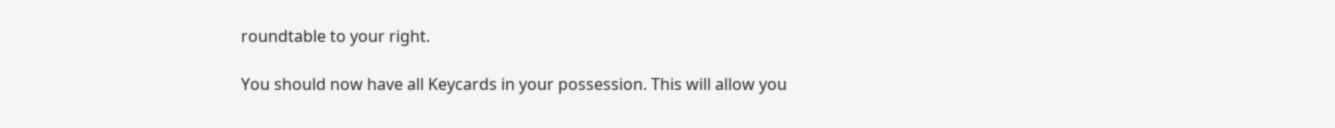roundtable to your right.

You should now have all Keycards in your possession. This will allow you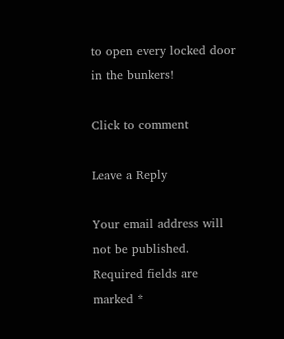to open every locked door in the bunkers!

Click to comment

Leave a Reply

Your email address will not be published. Required fields are marked *